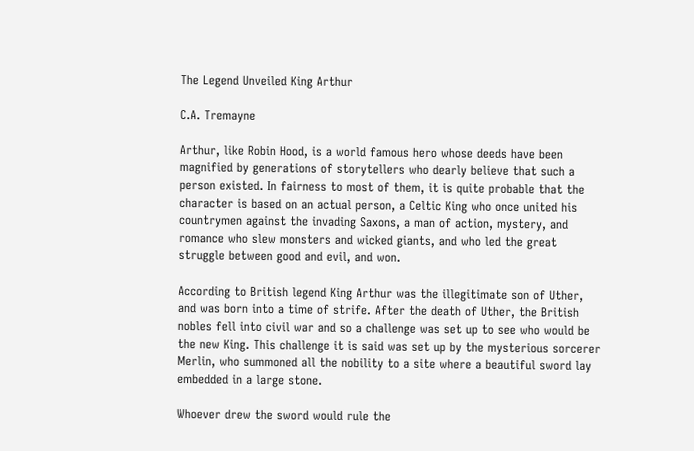The Legend Unveiled King Arthur

C.A. Tremayne

Arthur, like Robin Hood, is a world famous hero whose deeds have been magnified by generations of storytellers who dearly believe that such a person existed. In fairness to most of them, it is quite probable that the character is based on an actual person, a Celtic King who once united his countrymen against the invading Saxons, a man of action, mystery, and romance who slew monsters and wicked giants, and who led the great struggle between good and evil, and won.

According to British legend King Arthur was the illegitimate son of Uther, and was born into a time of strife. After the death of Uther, the British nobles fell into civil war and so a challenge was set up to see who would be the new King. This challenge it is said was set up by the mysterious sorcerer Merlin, who summoned all the nobility to a site where a beautiful sword lay embedded in a large stone.

Whoever drew the sword would rule the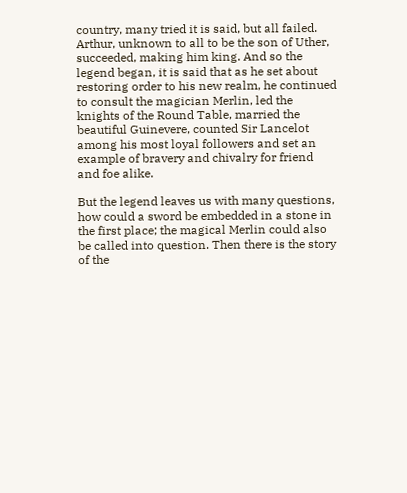country, many tried it is said, but all failed. Arthur, unknown to all to be the son of Uther, succeeded, making him king. And so the legend began, it is said that as he set about restoring order to his new realm, he continued to consult the magician Merlin, led the knights of the Round Table, married the beautiful Guinevere, counted Sir Lancelot among his most loyal followers and set an example of bravery and chivalry for friend and foe alike.

But the legend leaves us with many questions, how could a sword be embedded in a stone in the first place; the magical Merlin could also be called into question. Then there is the story of the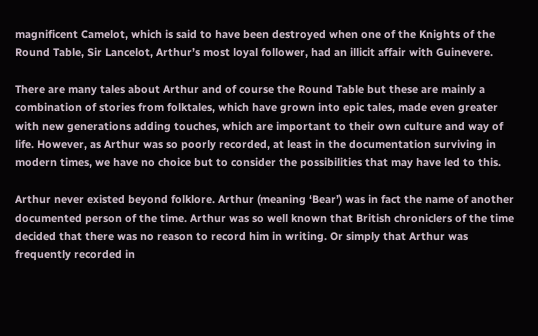magnificent Camelot, which is said to have been destroyed when one of the Knights of the Round Table, Sir Lancelot, Arthur’s most loyal follower, had an illicit affair with Guinevere.

There are many tales about Arthur and of course the Round Table but these are mainly a combination of stories from folktales, which have grown into epic tales, made even greater with new generations adding touches, which are important to their own culture and way of life. However, as Arthur was so poorly recorded, at least in the documentation surviving in modern times, we have no choice but to consider the possibilities that may have led to this.

Arthur never existed beyond folklore. Arthur (meaning ‘Bear’) was in fact the name of another documented person of the time. Arthur was so well known that British chroniclers of the time decided that there was no reason to record him in writing. Or simply that Arthur was frequently recorded in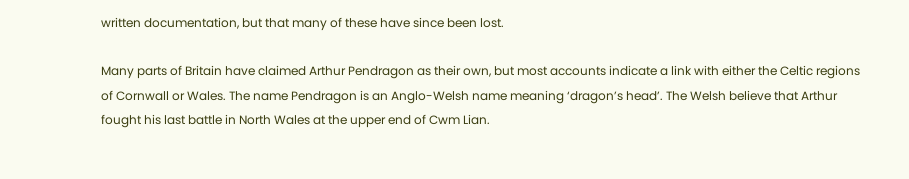written documentation, but that many of these have since been lost.

Many parts of Britain have claimed Arthur Pendragon as their own, but most accounts indicate a link with either the Celtic regions of Cornwall or Wales. The name Pendragon is an Anglo-Welsh name meaning ‘dragon’s head’. The Welsh believe that Arthur fought his last battle in North Wales at the upper end of Cwm Lian.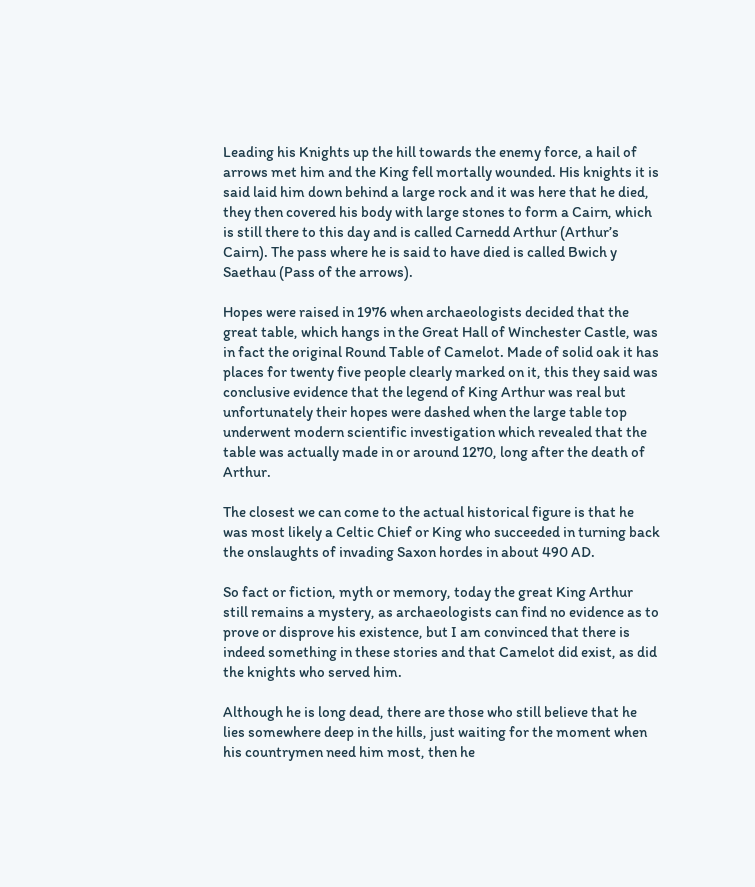Leading his Knights up the hill towards the enemy force, a hail of arrows met him and the King fell mortally wounded. His knights it is said laid him down behind a large rock and it was here that he died, they then covered his body with large stones to form a Cairn, which is still there to this day and is called Carnedd Arthur (Arthur’s Cairn). The pass where he is said to have died is called Bwich y Saethau (Pass of the arrows).

Hopes were raised in 1976 when archaeologists decided that the great table, which hangs in the Great Hall of Winchester Castle, was in fact the original Round Table of Camelot. Made of solid oak it has places for twenty five people clearly marked on it, this they said was conclusive evidence that the legend of King Arthur was real but unfortunately their hopes were dashed when the large table top underwent modern scientific investigation which revealed that the table was actually made in or around 1270, long after the death of Arthur.

The closest we can come to the actual historical figure is that he was most likely a Celtic Chief or King who succeeded in turning back the onslaughts of invading Saxon hordes in about 490 AD.

So fact or fiction, myth or memory, today the great King Arthur still remains a mystery, as archaeologists can find no evidence as to prove or disprove his existence, but I am convinced that there is indeed something in these stories and that Camelot did exist, as did the knights who served him.

Although he is long dead, there are those who still believe that he lies somewhere deep in the hills, just waiting for the moment when his countrymen need him most, then he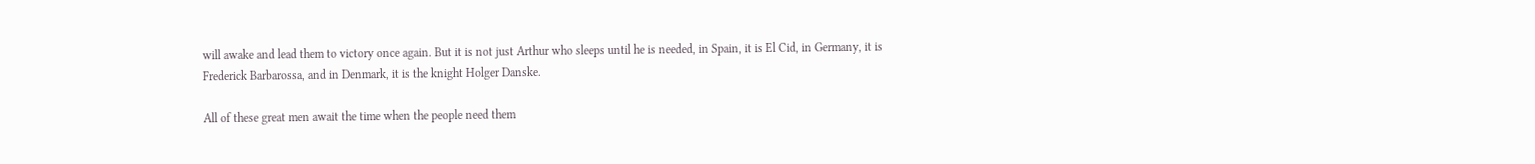will awake and lead them to victory once again. But it is not just Arthur who sleeps until he is needed, in Spain, it is El Cid, in Germany, it is Frederick Barbarossa, and in Denmark, it is the knight Holger Danske.

All of these great men await the time when the people need them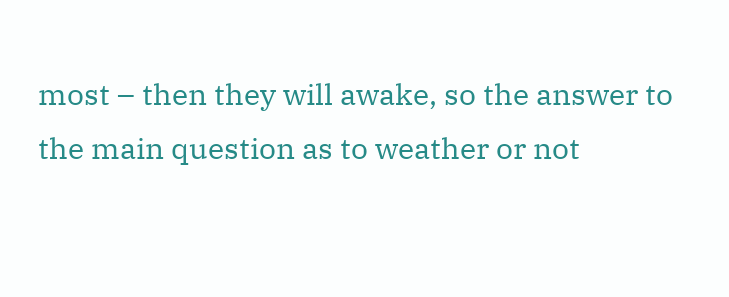most – then they will awake, so the answer to the main question as to weather or not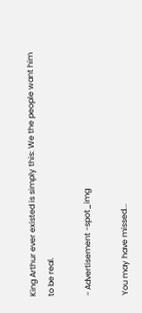King Arthur ever existed is simply this: We the people want him to be real.

- Advertisement -spot_img

You may have missed...